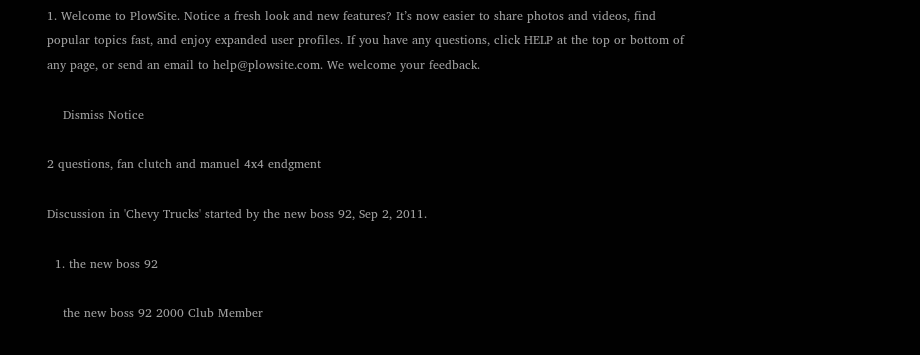1. Welcome to PlowSite. Notice a fresh look and new features? It’s now easier to share photos and videos, find popular topics fast, and enjoy expanded user profiles. If you have any questions, click HELP at the top or bottom of any page, or send an email to help@plowsite.com. We welcome your feedback.

    Dismiss Notice

2 questions, fan clutch and manuel 4x4 endgment

Discussion in 'Chevy Trucks' started by the new boss 92, Sep 2, 2011.

  1. the new boss 92

    the new boss 92 2000 Club Member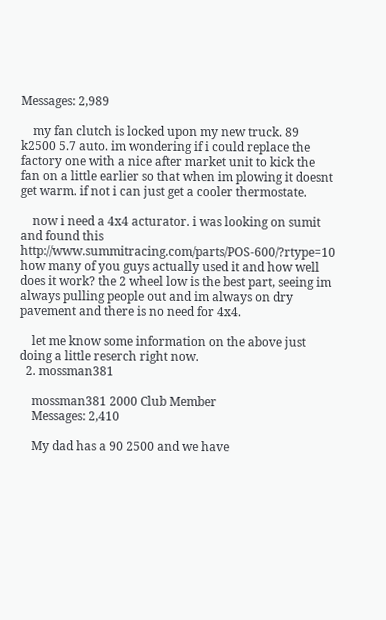Messages: 2,989

    my fan clutch is locked upon my new truck. 89 k2500 5.7 auto. im wondering if i could replace the factory one with a nice after market unit to kick the fan on a little earlier so that when im plowing it doesnt get warm. if not i can just get a cooler thermostate.

    now i need a 4x4 acturator. i was looking on sumit and found this http://www.summitracing.com/parts/POS-600/?rtype=10 how many of you guys actually used it and how well does it work? the 2 wheel low is the best part, seeing im always pulling people out and im always on dry pavement and there is no need for 4x4.

    let me know some information on the above just doing a little reserch right now.
  2. mossman381

    mossman381 2000 Club Member
    Messages: 2,410

    My dad has a 90 2500 and we have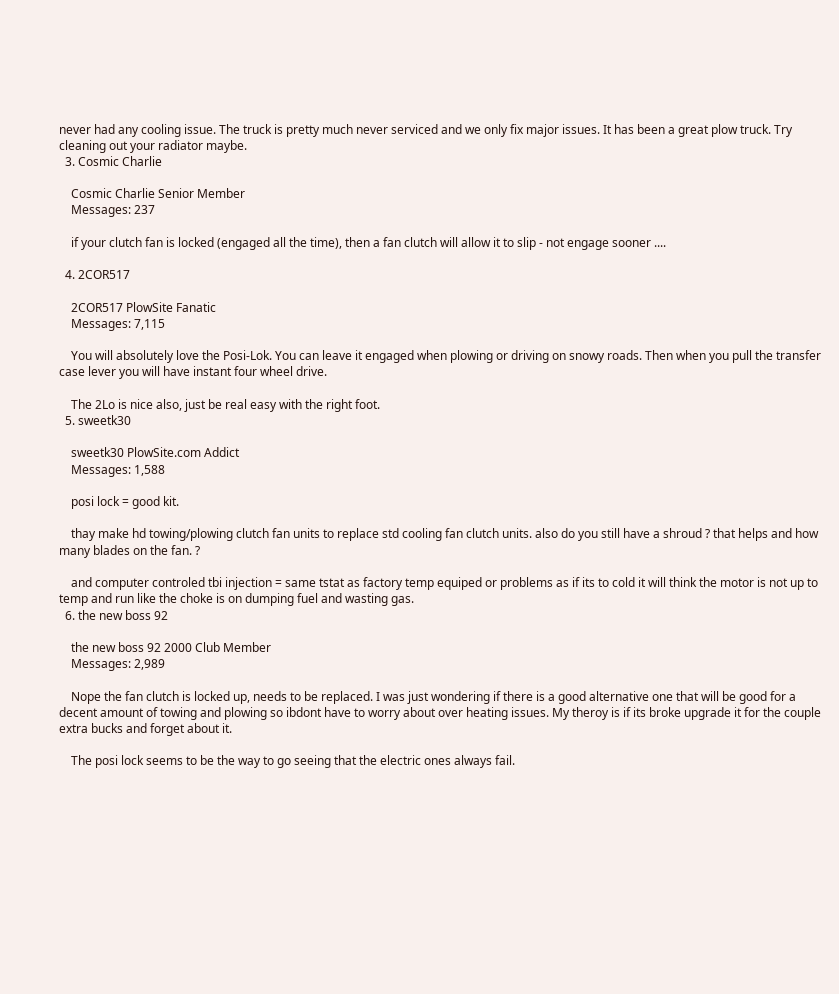never had any cooling issue. The truck is pretty much never serviced and we only fix major issues. It has been a great plow truck. Try cleaning out your radiator maybe.
  3. Cosmic Charlie

    Cosmic Charlie Senior Member
    Messages: 237

    if your clutch fan is locked (engaged all the time), then a fan clutch will allow it to slip - not engage sooner ....

  4. 2COR517

    2COR517 PlowSite Fanatic
    Messages: 7,115

    You will absolutely love the Posi-Lok. You can leave it engaged when plowing or driving on snowy roads. Then when you pull the transfer case lever you will have instant four wheel drive.

    The 2Lo is nice also, just be real easy with the right foot.
  5. sweetk30

    sweetk30 PlowSite.com Addict
    Messages: 1,588

    posi lock = good kit.

    thay make hd towing/plowing clutch fan units to replace std cooling fan clutch units. also do you still have a shroud ? that helps and how many blades on the fan. ?

    and computer controled tbi injection = same tstat as factory temp equiped or problems as if its to cold it will think the motor is not up to temp and run like the choke is on dumping fuel and wasting gas.
  6. the new boss 92

    the new boss 92 2000 Club Member
    Messages: 2,989

    Nope the fan clutch is locked up, needs to be replaced. I was just wondering if there is a good alternative one that will be good for a decent amount of towing and plowing so ibdont have to worry about over heating issues. My theroy is if its broke upgrade it for the couple extra bucks and forget about it.

    The posi lock seems to be the way to go seeing that the electric ones always fail.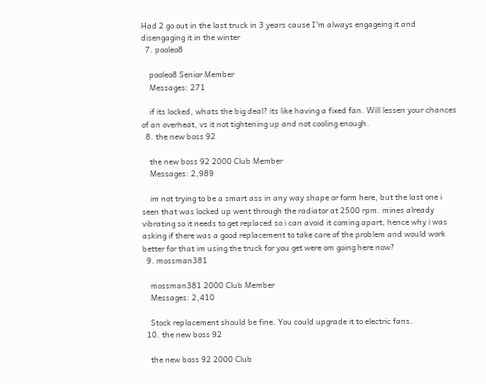Had 2 go out in the last truck in 3 years cause I'm always engageing it and disengaging it in the winter
  7. pooleo8

    pooleo8 Senior Member
    Messages: 271

    if its locked, whats the big deal? its like having a fixed fan. Will lessen your chances of an overheat, vs it not tightening up and not cooling enough.
  8. the new boss 92

    the new boss 92 2000 Club Member
    Messages: 2,989

    im not trying to be a smart ass in any way shape or form here, but the last one i seen that was locked up went through the radiator at 2500 rpm. mines already vibrating so it needs to get replaced so i can avoid it coming apart, hence why i was asking if there was a good replacement to take care of the problem and would work better for that im using the truck for you get were om going here now?
  9. mossman381

    mossman381 2000 Club Member
    Messages: 2,410

    Stock replacement should be fine. You could upgrade it to electric fans.
  10. the new boss 92

    the new boss 92 2000 Club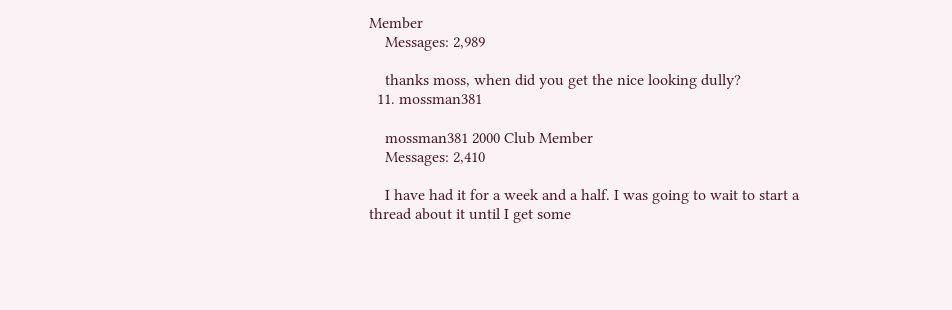Member
    Messages: 2,989

    thanks moss, when did you get the nice looking dully?
  11. mossman381

    mossman381 2000 Club Member
    Messages: 2,410

    I have had it for a week and a half. I was going to wait to start a thread about it until I get some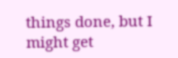things done, but I might get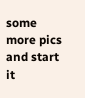some more pics and start it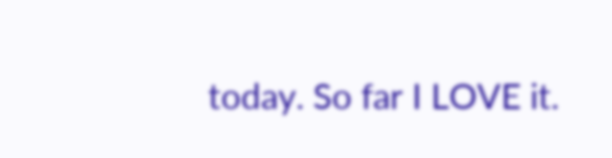today. So far I LOVE it.